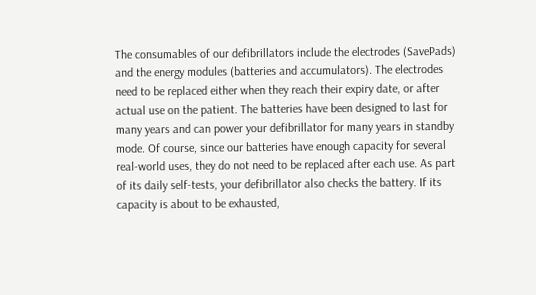The consumables of our defibrillators include the electrodes (SavePads) and the energy modules (batteries and accumulators). The electrodes need to be replaced either when they reach their expiry date, or after actual use on the patient. The batteries have been designed to last for many years and can power your defibrillator for many years in standby mode. Of course, since our batteries have enough capacity for several real-world uses, they do not need to be replaced after each use. As part of its daily self-tests, your defibrillator also checks the battery. If its capacity is about to be exhausted,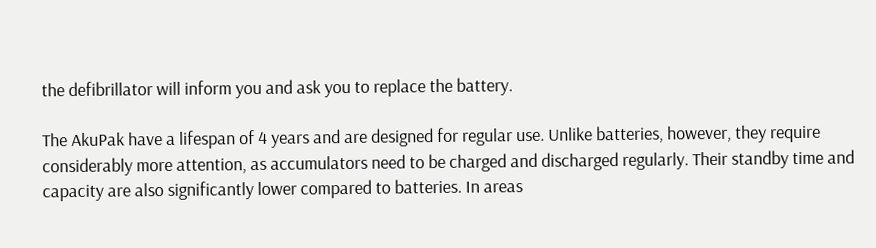the defibrillator will inform you and ask you to replace the battery.

The AkuPak have a lifespan of 4 years and are designed for regular use. Unlike batteries, however, they require considerably more attention, as accumulators need to be charged and discharged regularly. Their standby time and capacity are also significantly lower compared to batteries. In areas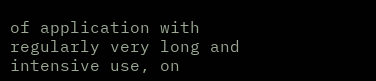of application with regularly very long and intensive use, on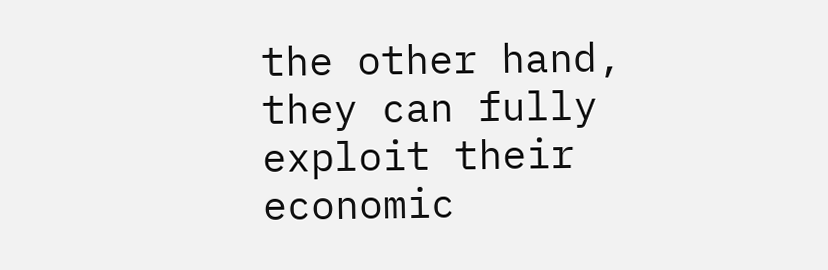the other hand, they can fully exploit their economic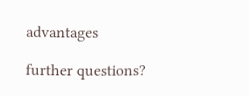advantages

further questions?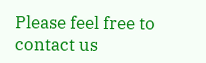Please feel free to contact us